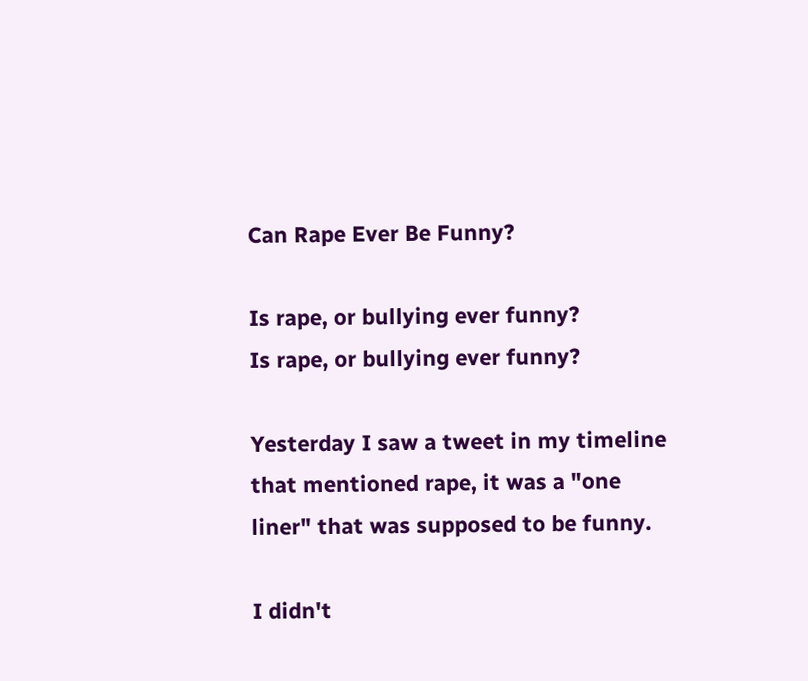Can Rape Ever Be Funny?

Is rape, or bullying ever funny?
Is rape, or bullying ever funny?

Yesterday I saw a tweet in my timeline that mentioned rape, it was a "one liner" that was supposed to be funny.

I didn't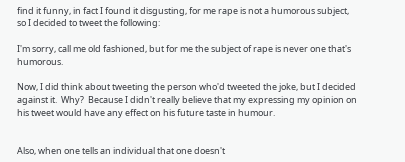find it funny, in fact I found it disgusting, for me rape is not a humorous subject, so I decided to tweet the following:

I'm sorry, call me old fashioned, but for me the subject of rape is never one that's humorous.

Now, I did think about tweeting the person who'd tweeted the joke, but I decided against it.  Why?  Because I didn't really believe that my expressing my opinion on his tweet would have any effect on his future taste in humour.


Also, when one tells an individual that one doesn't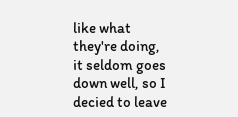like what they're doing, it seldom goes down well, so I decied to leave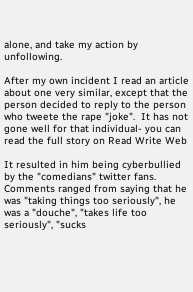alone, and take my action by unfollowing.

After my own incident I read an article about one very similar, except that the person decided to reply to the person who tweete the rape "joke".  It has not gone well for that individual- you can read the full story on Read Write Web

It resulted in him being cyberbullied by the "comedians" twitter fans.  Comments ranged from saying that he was "taking things too seriously", he was a "douche", "takes life too seriously", "sucks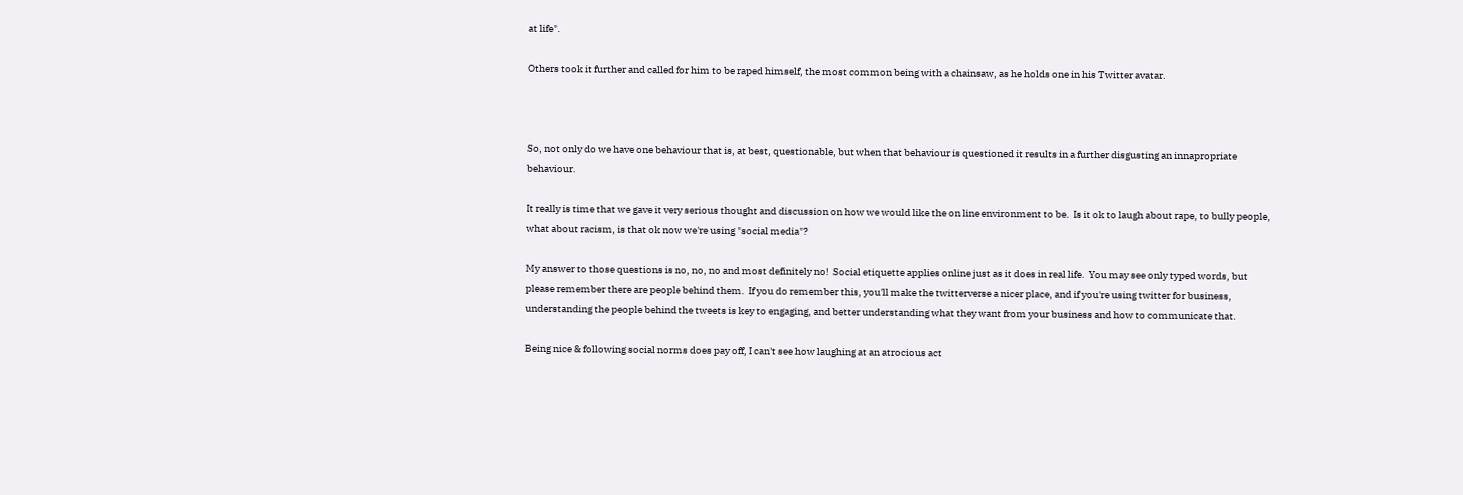at life".

Others took it further and called for him to be raped himself, the most common being with a chainsaw, as he holds one in his Twitter avatar.



So, not only do we have one behaviour that is, at best, questionable, but when that behaviour is questioned it results in a further disgusting an innapropriate behaviour.

It really is time that we gave it very serious thought and discussion on how we would like the on line environment to be.  Is it ok to laugh about rape, to bully people, what about racism, is that ok now we're using "social media"?

My answer to those questions is no, no, no and most definitely no!  Social etiquette applies online just as it does in real life.  You may see only typed words, but please remember there are people behind them.  If you do remember this, you'll make the twitterverse a nicer place, and if you're using twitter for business, understanding the people behind the tweets is key to engaging, and better understanding what they want from your business and how to communicate that.

Being nice & following social norms does pay off, I can't see how laughing at an atrocious act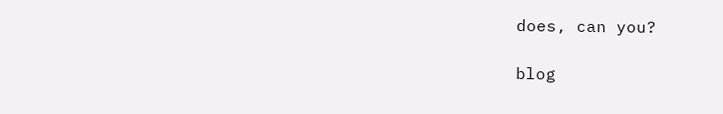does, can you?

blog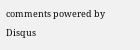comments powered by Disqus